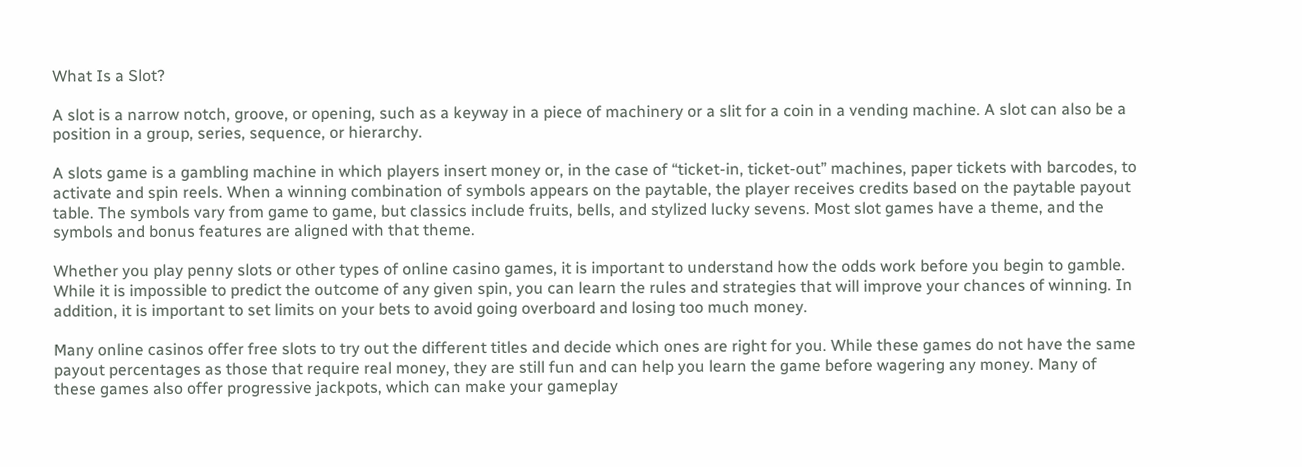What Is a Slot?

A slot is a narrow notch, groove, or opening, such as a keyway in a piece of machinery or a slit for a coin in a vending machine. A slot can also be a position in a group, series, sequence, or hierarchy.

A slots game is a gambling machine in which players insert money or, in the case of “ticket-in, ticket-out” machines, paper tickets with barcodes, to activate and spin reels. When a winning combination of symbols appears on the paytable, the player receives credits based on the paytable payout table. The symbols vary from game to game, but classics include fruits, bells, and stylized lucky sevens. Most slot games have a theme, and the symbols and bonus features are aligned with that theme.

Whether you play penny slots or other types of online casino games, it is important to understand how the odds work before you begin to gamble. While it is impossible to predict the outcome of any given spin, you can learn the rules and strategies that will improve your chances of winning. In addition, it is important to set limits on your bets to avoid going overboard and losing too much money.

Many online casinos offer free slots to try out the different titles and decide which ones are right for you. While these games do not have the same payout percentages as those that require real money, they are still fun and can help you learn the game before wagering any money. Many of these games also offer progressive jackpots, which can make your gameplay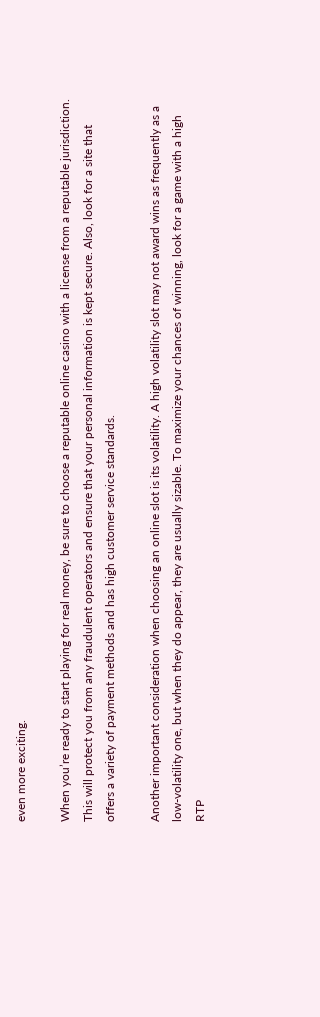even more exciting.

When you’re ready to start playing for real money, be sure to choose a reputable online casino with a license from a reputable jurisdiction. This will protect you from any fraudulent operators and ensure that your personal information is kept secure. Also, look for a site that offers a variety of payment methods and has high customer service standards.

Another important consideration when choosing an online slot is its volatility. A high volatility slot may not award wins as frequently as a low-volatility one, but when they do appear, they are usually sizable. To maximize your chances of winning, look for a game with a high RTP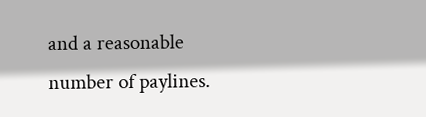and a reasonable number of paylines.